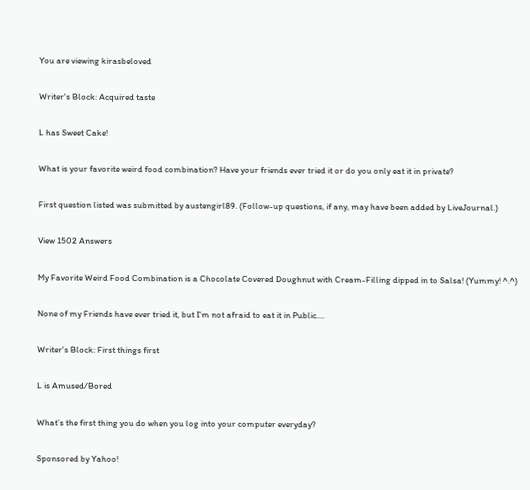You are viewing kirasbeloved

Writer's Block: Acquired taste

L has Sweet Cake!

What is your favorite weird food combination? Have your friends ever tried it or do you only eat it in private?

First question listed was submitted by austengirl89. (Follow-up questions, if any, may have been added by LiveJournal.)

View 1502 Answers

My Favorite Weird Food Combination is a Chocolate Covered Doughnut with Cream-Filling dipped in to Salsa! (Yummy! ^.^)

None of my Friends have ever tried it, but I'm not afraid to eat it in Public....

Writer's Block: First things first

L is Amused/Bored

What’s the first thing you do when you log into your computer everyday?

Sponsored by Yahoo!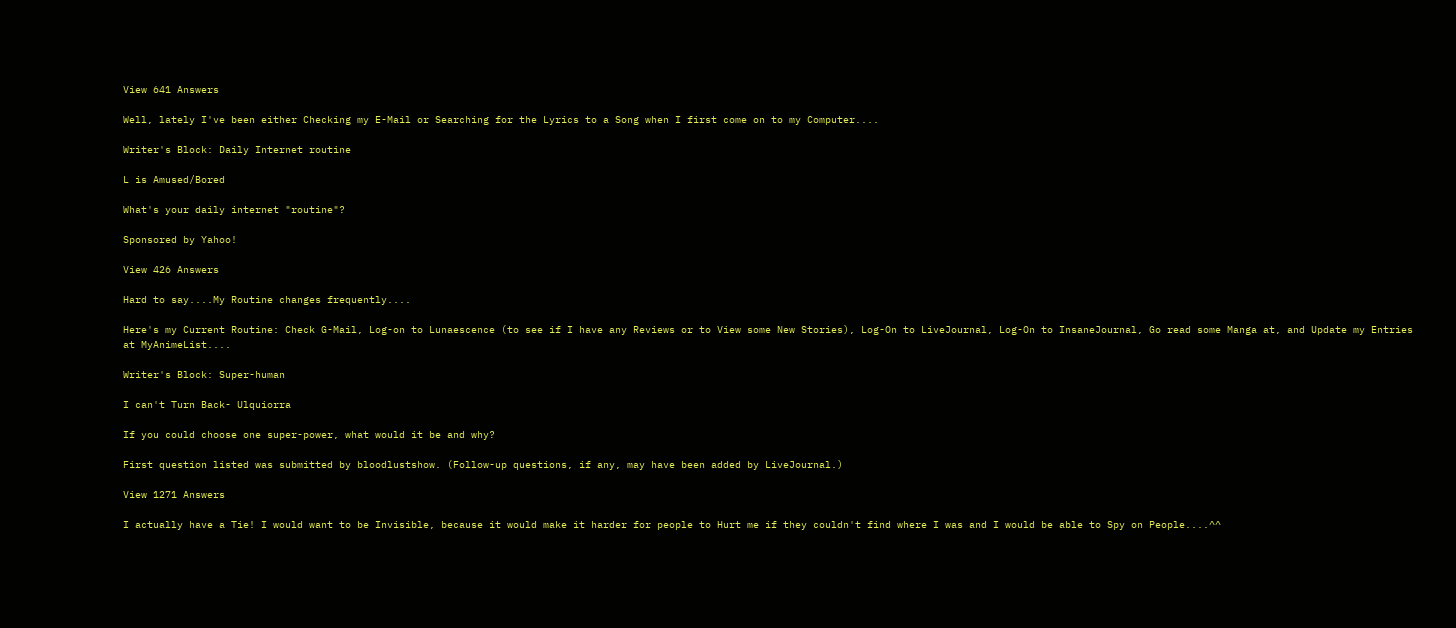View 641 Answers

Well, lately I've been either Checking my E-Mail or Searching for the Lyrics to a Song when I first come on to my Computer....

Writer's Block: Daily Internet routine

L is Amused/Bored

What's your daily internet "routine"?

Sponsored by Yahoo!

View 426 Answers

Hard to say....My Routine changes frequently....

Here's my Current Routine: Check G-Mail, Log-on to Lunaescence (to see if I have any Reviews or to View some New Stories), Log-On to LiveJournal, Log-On to InsaneJournal, Go read some Manga at, and Update my Entries at MyAnimeList....

Writer's Block: Super-human

I can't Turn Back- Ulquiorra

If you could choose one super-power, what would it be and why?

First question listed was submitted by bloodlustshow. (Follow-up questions, if any, may have been added by LiveJournal.)

View 1271 Answers

I actually have a Tie! I would want to be Invisible, because it would make it harder for people to Hurt me if they couldn't find where I was and I would be able to Spy on People....^^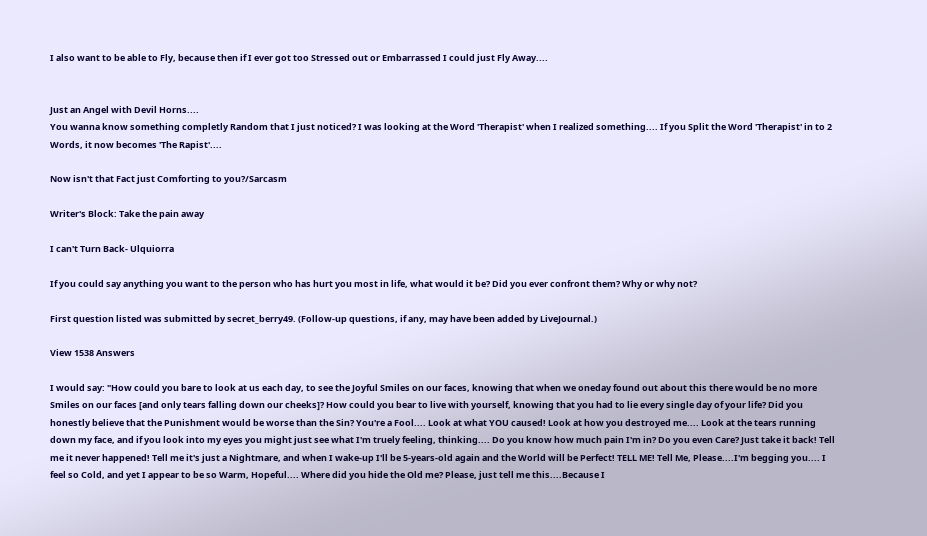I also want to be able to Fly, because then if I ever got too Stressed out or Embarrassed I could just Fly Away....


Just an Angel with Devil Horns....
You wanna know something completly Random that I just noticed? I was looking at the Word 'Therapist' when I realized something.... If you Split the Word 'Therapist' in to 2 Words, it now becomes 'The Rapist'....

Now isn't that Fact just Comforting to you?/Sarcasm

Writer's Block: Take the pain away

I can't Turn Back- Ulquiorra

If you could say anything you want to the person who has hurt you most in life, what would it be? Did you ever confront them? Why or why not?

First question listed was submitted by secret_berry49. (Follow-up questions, if any, may have been added by LiveJournal.)

View 1538 Answers

I would say: "How could you bare to look at us each day, to see the Joyful Smiles on our faces, knowing that when we oneday found out about this there would be no more Smiles on our faces [and only tears falling down our cheeks]? How could you bear to live with yourself, knowing that you had to lie every single day of your life? Did you honestly believe that the Punishment would be worse than the Sin? You're a Fool.... Look at what YOU caused! Look at how you destroyed me.... Look at the tears running down my face, and if you look into my eyes you might just see what I'm truely feeling, thinking.... Do you know how much pain I'm in? Do you even Care? Just take it back! Tell me it never happened! Tell me it's just a Nightmare, and when I wake-up I'll be 5-years-old again and the World will be Perfect! TELL ME! Tell Me, Please....I'm begging you.... I feel so Cold, and yet I appear to be so Warm, Hopeful.... Where did you hide the Old me? Please, just tell me this....Because I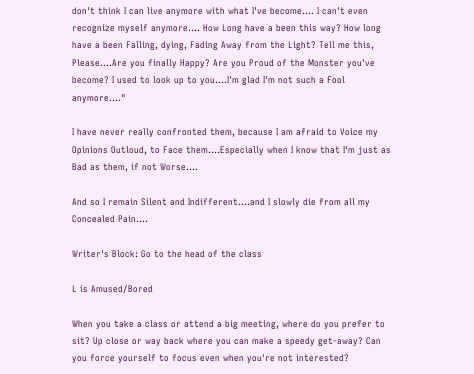don't think I can live anymore with what I've become.... I can't even recognize myself anymore.... How Long have a been this way? How long have a been Falling, dying, Fading Away from the Light? Tell me this, Please....Are you finally Happy? Are you Proud of the Monster you've become? I used to look up to you....I'm glad I'm not such a Fool anymore...."

I have never really confronted them, because I am afraid to Voice my Opinions Outloud, to Face them....Especially when I know that I'm just as Bad as them, if not Worse....

And so I remain Silent and Indifferent....and I slowly die from all my Concealed Pain....

Writer's Block: Go to the head of the class

L is Amused/Bored

When you take a class or attend a big meeting, where do you prefer to sit? Up close or way back where you can make a speedy get-away? Can you force yourself to focus even when you're not interested?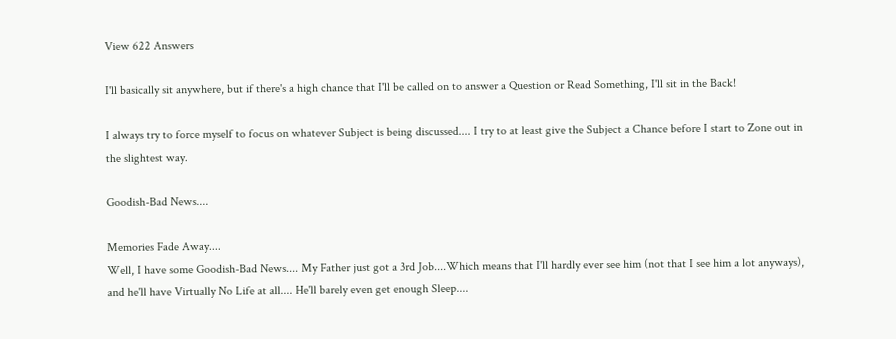View 622 Answers

I'll basically sit anywhere, but if there's a high chance that I'll be called on to answer a Question or Read Something, I'll sit in the Back!

I always try to force myself to focus on whatever Subject is being discussed.... I try to at least give the Subject a Chance before I start to Zone out in the slightest way.

Goodish-Bad News....

Memories Fade Away....
Well, I have some Goodish-Bad News.... My Father just got a 3rd Job....Which means that I'll hardly ever see him (not that I see him a lot anyways), and he'll have Virtually No Life at all.... He'll barely even get enough Sleep....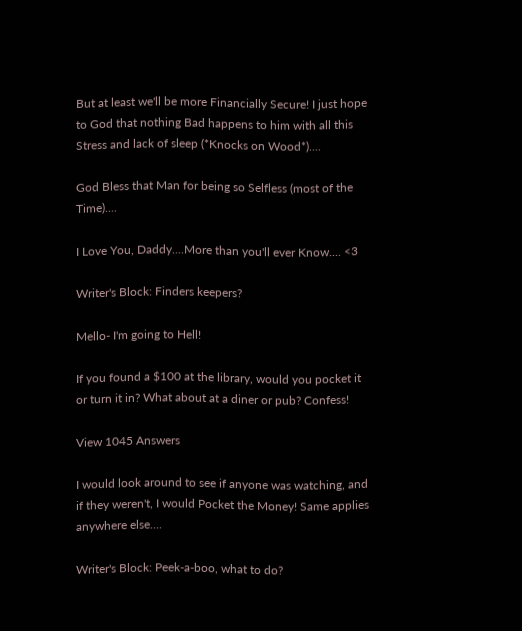But at least we'll be more Financially Secure! I just hope to God that nothing Bad happens to him with all this Stress and lack of sleep (*Knocks on Wood*)....

God Bless that Man for being so Selfless (most of the Time)....

I Love You, Daddy....More than you'll ever Know.... <3

Writer's Block: Finders keepers?

Mello- I'm going to Hell!

If you found a $100 at the library, would you pocket it or turn it in? What about at a diner or pub? Confess!

View 1045 Answers

I would look around to see if anyone was watching, and if they weren't, I would Pocket the Money! Same applies anywhere else....

Writer's Block: Peek-a-boo, what to do?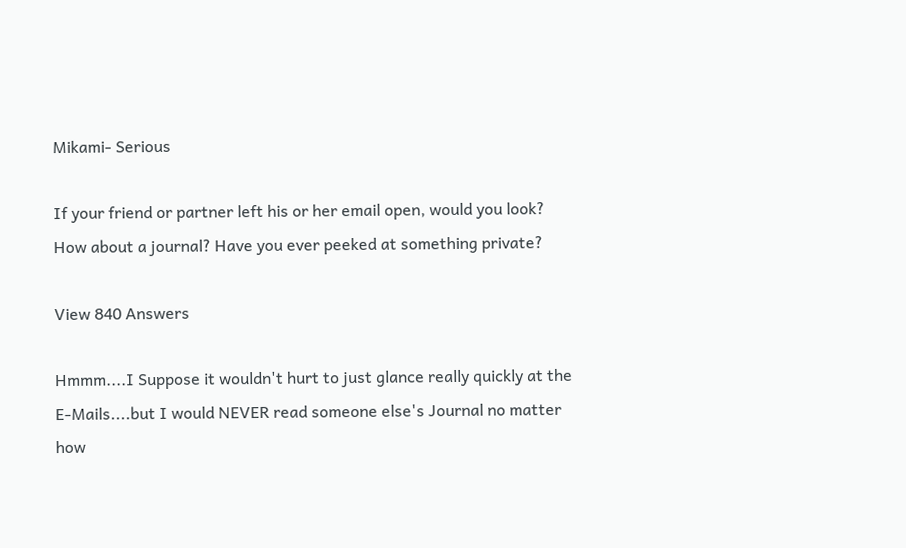Mikami- Serious

If your friend or partner left his or her email open, would you look? How about a journal? Have you ever peeked at something private?

View 840 Answers

Hmmm....I Suppose it wouldn't hurt to just glance really quickly at the E-Mails....but I would NEVER read someone else's Journal no matter how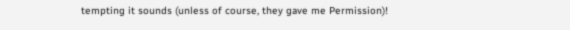tempting it sounds (unless of course, they gave me Permission)!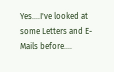Yes....I've looked at some Letters and E-Mails before....